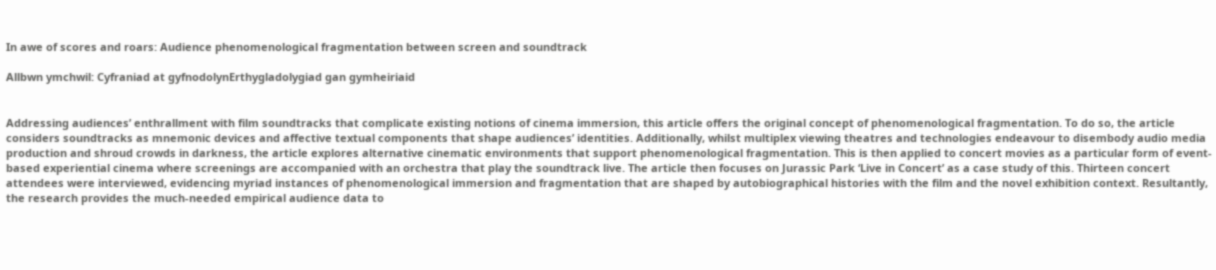In awe of scores and roars: Audience phenomenological fragmentation between screen and soundtrack

Allbwn ymchwil: Cyfraniad at gyfnodolynErthygladolygiad gan gymheiriaid


Addressing audiences’ enthrallment with film soundtracks that complicate existing notions of cinema immersion, this article offers the original concept of phenomenological fragmentation. To do so, the article considers soundtracks as mnemonic devices and affective textual components that shape audiences’ identities. Additionally, whilst multiplex viewing theatres and technologies endeavour to disembody audio media production and shroud crowds in darkness, the article explores alternative cinematic environments that support phenomenological fragmentation. This is then applied to concert movies as a particular form of event-based experiential cinema where screenings are accompanied with an orchestra that play the soundtrack live. The article then focuses on Jurassic Park ‘Live in Concert’ as a case study of this. Thirteen concert attendees were interviewed, evidencing myriad instances of phenomenological immersion and fragmentation that are shaped by autobiographical histories with the film and the novel exhibition context. Resultantly, the research provides the much-needed empirical audience data to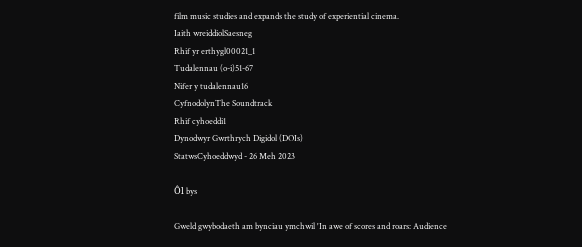film music studies and expands the study of experiential cinema.
Iaith wreiddiolSaesneg
Rhif yr erthygl00021_1
Tudalennau (o-i)51-67
Nifer y tudalennau16
CyfnodolynThe Soundtrack
Rhif cyhoeddi1
Dynodwyr Gwrthrych Digidol (DOIs)
StatwsCyhoeddwyd - 26 Meh 2023

Ôl bys

Gweld gwybodaeth am bynciau ymchwil 'In awe of scores and roars: Audience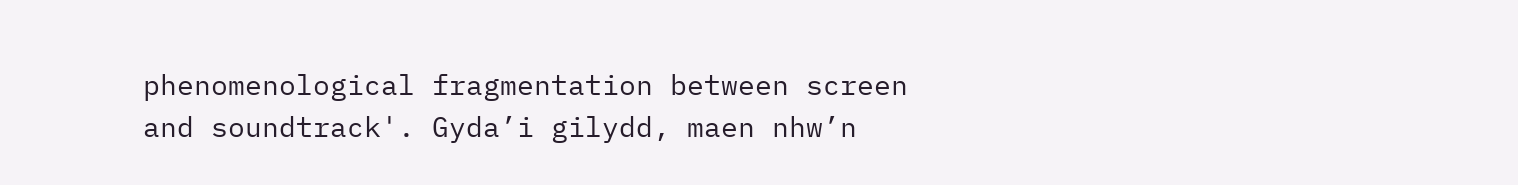phenomenological fragmentation between screen and soundtrack'. Gyda’i gilydd, maen nhw’n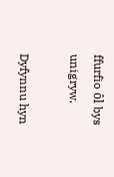ffurfio ôl bys unigryw.

Dyfynnu hyn